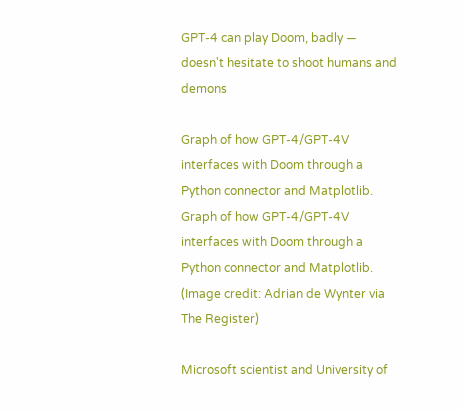GPT-4 can play Doom, badly — doesn't hesitate to shoot humans and demons

Graph of how GPT-4/GPT-4V interfaces with Doom through a Python connector and Matplotlib.
Graph of how GPT-4/GPT-4V interfaces with Doom through a Python connector and Matplotlib. (Image credit: Adrian de Wynter via The Register)

Microsoft scientist and University of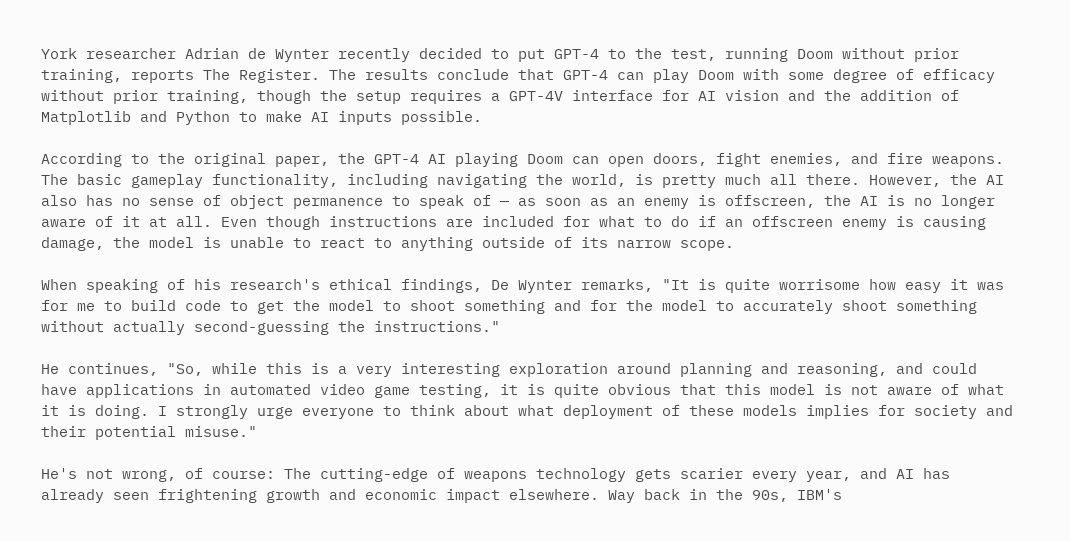York researcher Adrian de Wynter recently decided to put GPT-4 to the test, running Doom without prior training, reports The Register. The results conclude that GPT-4 can play Doom with some degree of efficacy without prior training, though the setup requires a GPT-4V interface for AI vision and the addition of Matplotlib and Python to make AI inputs possible.

According to the original paper, the GPT-4 AI playing Doom can open doors, fight enemies, and fire weapons. The basic gameplay functionality, including navigating the world, is pretty much all there. However, the AI also has no sense of object permanence to speak of — as soon as an enemy is offscreen, the AI is no longer aware of it at all. Even though instructions are included for what to do if an offscreen enemy is causing damage, the model is unable to react to anything outside of its narrow scope.

When speaking of his research's ethical findings, De Wynter remarks, "It is quite worrisome how easy it was for me to build code to get the model to shoot something and for the model to accurately shoot something without actually second-guessing the instructions."

He continues, "So, while this is a very interesting exploration around planning and reasoning, and could have applications in automated video game testing, it is quite obvious that this model is not aware of what it is doing. I strongly urge everyone to think about what deployment of these models implies for society and their potential misuse."

He's not wrong, of course: The cutting-edge of weapons technology gets scarier every year, and AI has already seen frightening growth and economic impact elsewhere. Way back in the 90s, IBM's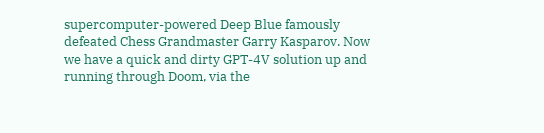supercomputer-powered Deep Blue famously defeated Chess Grandmaster Garry Kasparov. Now we have a quick and dirty GPT-4V solution up and running through Doom, via the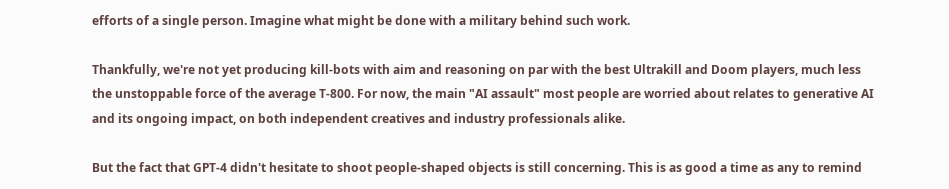efforts of a single person. Imagine what might be done with a military behind such work.

Thankfully, we're not yet producing kill-bots with aim and reasoning on par with the best Ultrakill and Doom players, much less the unstoppable force of the average T-800. For now, the main "AI assault" most people are worried about relates to generative AI and its ongoing impact, on both independent creatives and industry professionals alike.

But the fact that GPT-4 didn't hesitate to shoot people-shaped objects is still concerning. This is as good a time as any to remind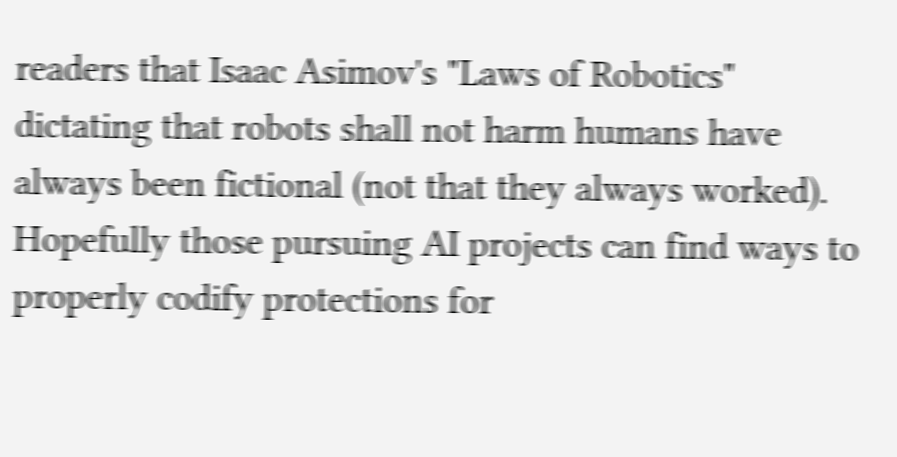readers that Isaac Asimov's "Laws of Robotics" dictating that robots shall not harm humans have always been fictional (not that they always worked). Hopefully those pursuing AI projects can find ways to properly codify protections for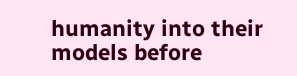humanity into their models before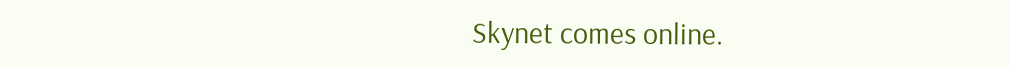Skynet comes online.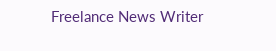Freelance News Writer